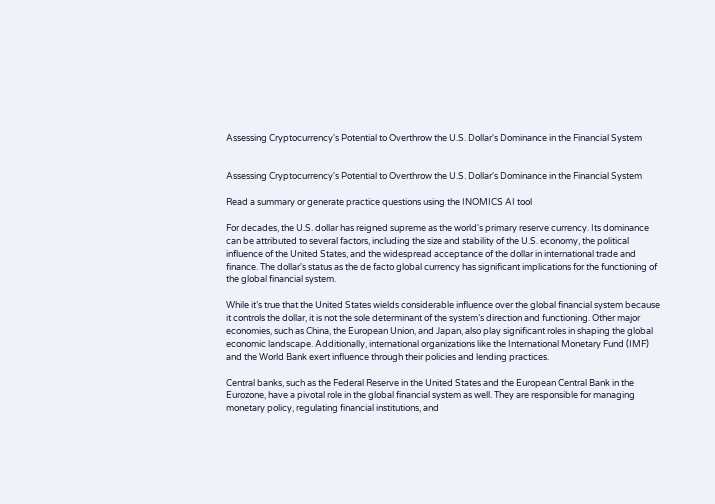Assessing Cryptocurrency's Potential to Overthrow the U.S. Dollar's Dominance in the Financial System


Assessing Cryptocurrency's Potential to Overthrow the U.S. Dollar's Dominance in the Financial System

Read a summary or generate practice questions using the INOMICS AI tool

For decades, the U.S. dollar has reigned supreme as the world's primary reserve currency. Its dominance can be attributed to several factors, including the size and stability of the U.S. economy, the political influence of the United States, and the widespread acceptance of the dollar in international trade and finance. The dollar's status as the de facto global currency has significant implications for the functioning of the global financial system.

While it’s true that the United States wields considerable influence over the global financial system because it controls the dollar, it is not the sole determinant of the system’s direction and functioning. Other major economies, such as China, the European Union, and Japan, also play significant roles in shaping the global economic landscape. Additionally, international organizations like the International Monetary Fund (IMF) and the World Bank exert influence through their policies and lending practices.

Central banks, such as the Federal Reserve in the United States and the European Central Bank in the Eurozone, have a pivotal role in the global financial system as well. They are responsible for managing monetary policy, regulating financial institutions, and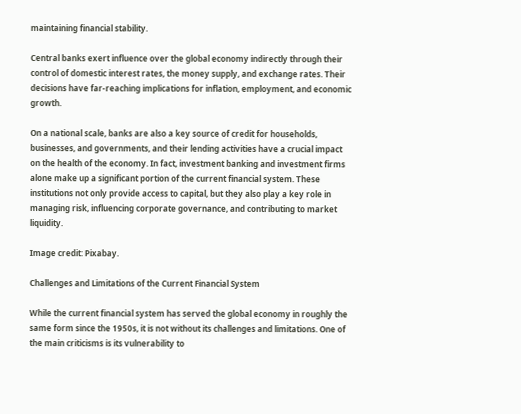maintaining financial stability.

Central banks exert influence over the global economy indirectly through their control of domestic interest rates, the money supply, and exchange rates. Their decisions have far-reaching implications for inflation, employment, and economic growth.

On a national scale, banks are also a key source of credit for households, businesses, and governments, and their lending activities have a crucial impact on the health of the economy. In fact, investment banking and investment firms alone make up a significant portion of the current financial system. These institutions not only provide access to capital, but they also play a key role in managing risk, influencing corporate governance, and contributing to market liquidity.

Image credit: Pixabay.

Challenges and Limitations of the Current Financial System

While the current financial system has served the global economy in roughly the same form since the 1950s, it is not without its challenges and limitations. One of the main criticisms is its vulnerability to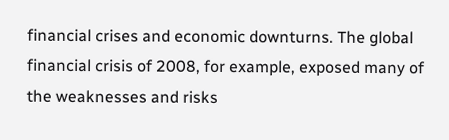financial crises and economic downturns. The global financial crisis of 2008, for example, exposed many of the weaknesses and risks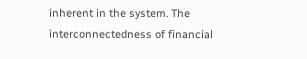inherent in the system. The interconnectedness of financial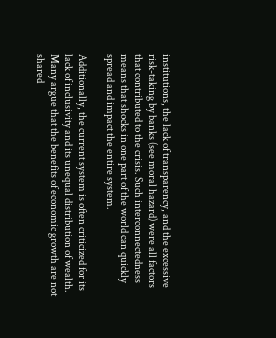institutions, the lack of transparency, and the excessive risk-taking by banks (see moral hazard) were all factors that contributed to the crisis. Such interconnectedness means that shocks in one part of the world can quickly spread and impact the entire system.

Additionally, the current system is often criticized for its lack of inclusivity and its unequal distribution of wealth. Many argue that the benefits of economic growth are not shared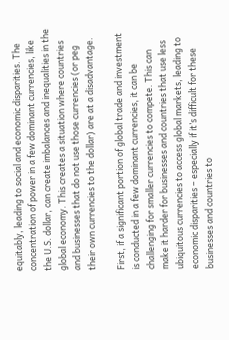equitably, leading to social and economic disparities. The concentration of power in a few dominant currencies, like the U.S. dollar, can create imbalances and inequalities in the global economy. This creates a situation where countries and businesses that do not use those currencies (or peg their own currencies to the dollar) are at a disadvantage.

First, if a significant portion of global trade and investment is conducted in a few dominant currencies, it can be challenging for smaller currencies to compete. This can make it harder for businesses and countries that use less ubiquitous currencies to access global markets, leading to economic disparities – especially if it’s difficult for these businesses and countries to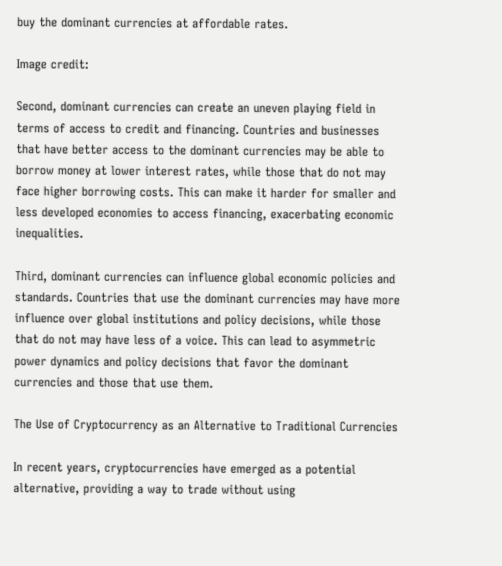buy the dominant currencies at affordable rates.

Image credit:

Second, dominant currencies can create an uneven playing field in terms of access to credit and financing. Countries and businesses that have better access to the dominant currencies may be able to borrow money at lower interest rates, while those that do not may face higher borrowing costs. This can make it harder for smaller and less developed economies to access financing, exacerbating economic inequalities.

Third, dominant currencies can influence global economic policies and standards. Countries that use the dominant currencies may have more influence over global institutions and policy decisions, while those that do not may have less of a voice. This can lead to asymmetric power dynamics and policy decisions that favor the dominant currencies and those that use them.

The Use of Cryptocurrency as an Alternative to Traditional Currencies

In recent years, cryptocurrencies have emerged as a potential alternative, providing a way to trade without using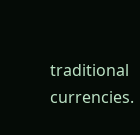traditional currencies.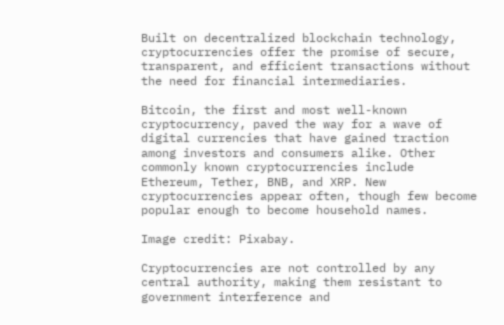Built on decentralized blockchain technology, cryptocurrencies offer the promise of secure, transparent, and efficient transactions without the need for financial intermediaries.

Bitcoin, the first and most well-known cryptocurrency, paved the way for a wave of digital currencies that have gained traction among investors and consumers alike. Other commonly known cryptocurrencies include Ethereum, Tether, BNB, and XRP. New cryptocurrencies appear often, though few become popular enough to become household names.

Image credit: Pixabay.

Cryptocurrencies are not controlled by any central authority, making them resistant to government interference and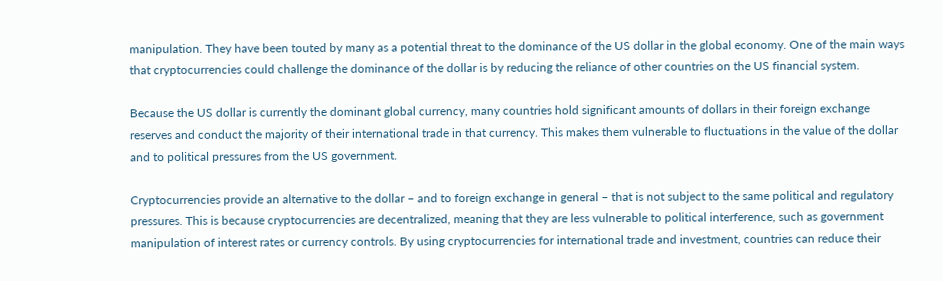manipulation. They have been touted by many as a potential threat to the dominance of the US dollar in the global economy. One of the main ways that cryptocurrencies could challenge the dominance of the dollar is by reducing the reliance of other countries on the US financial system.

Because the US dollar is currently the dominant global currency, many countries hold significant amounts of dollars in their foreign exchange reserves and conduct the majority of their international trade in that currency. This makes them vulnerable to fluctuations in the value of the dollar and to political pressures from the US government.

Cryptocurrencies provide an alternative to the dollar – and to foreign exchange in general – that is not subject to the same political and regulatory pressures. This is because cryptocurrencies are decentralized, meaning that they are less vulnerable to political interference, such as government manipulation of interest rates or currency controls. By using cryptocurrencies for international trade and investment, countries can reduce their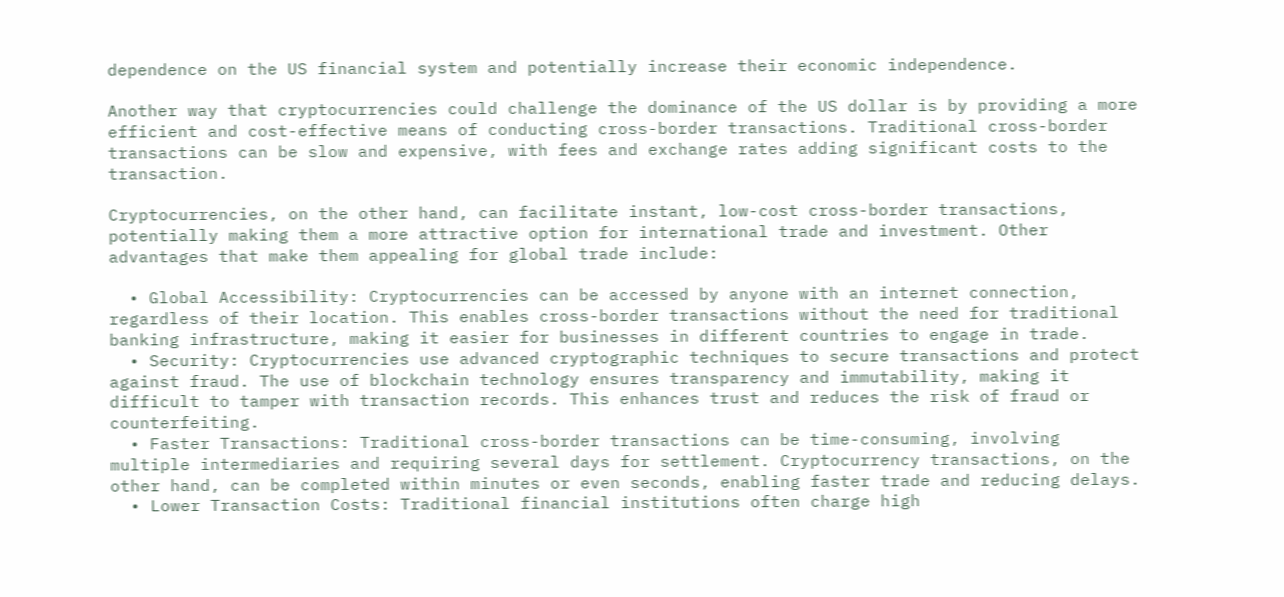dependence on the US financial system and potentially increase their economic independence.

Another way that cryptocurrencies could challenge the dominance of the US dollar is by providing a more efficient and cost-effective means of conducting cross-border transactions. Traditional cross-border transactions can be slow and expensive, with fees and exchange rates adding significant costs to the transaction.

Cryptocurrencies, on the other hand, can facilitate instant, low-cost cross-border transactions, potentially making them a more attractive option for international trade and investment. Other advantages that make them appealing for global trade include:

  • Global Accessibility: Cryptocurrencies can be accessed by anyone with an internet connection, regardless of their location. This enables cross-border transactions without the need for traditional banking infrastructure, making it easier for businesses in different countries to engage in trade.
  • Security: Cryptocurrencies use advanced cryptographic techniques to secure transactions and protect against fraud. The use of blockchain technology ensures transparency and immutability, making it difficult to tamper with transaction records. This enhances trust and reduces the risk of fraud or counterfeiting.
  • Faster Transactions: Traditional cross-border transactions can be time-consuming, involving multiple intermediaries and requiring several days for settlement. Cryptocurrency transactions, on the other hand, can be completed within minutes or even seconds, enabling faster trade and reducing delays.
  • Lower Transaction Costs: Traditional financial institutions often charge high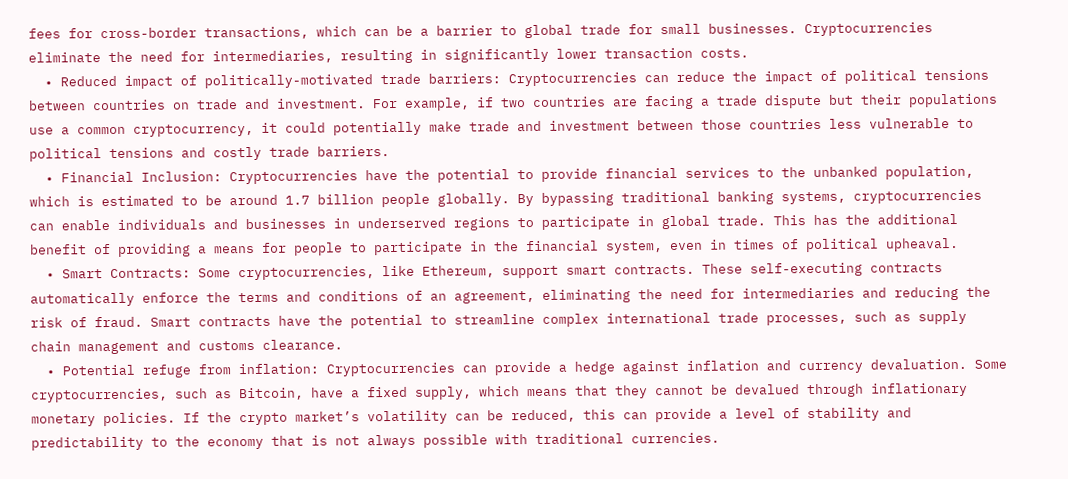fees for cross-border transactions, which can be a barrier to global trade for small businesses. Cryptocurrencies eliminate the need for intermediaries, resulting in significantly lower transaction costs.
  • Reduced impact of politically-motivated trade barriers: Cryptocurrencies can reduce the impact of political tensions between countries on trade and investment. For example, if two countries are facing a trade dispute but their populations use a common cryptocurrency, it could potentially make trade and investment between those countries less vulnerable to political tensions and costly trade barriers.
  • Financial Inclusion: Cryptocurrencies have the potential to provide financial services to the unbanked population, which is estimated to be around 1.7 billion people globally. By bypassing traditional banking systems, cryptocurrencies can enable individuals and businesses in underserved regions to participate in global trade. This has the additional benefit of providing a means for people to participate in the financial system, even in times of political upheaval.
  • Smart Contracts: Some cryptocurrencies, like Ethereum, support smart contracts. These self-executing contracts automatically enforce the terms and conditions of an agreement, eliminating the need for intermediaries and reducing the risk of fraud. Smart contracts have the potential to streamline complex international trade processes, such as supply chain management and customs clearance.
  • Potential refuge from inflation: Cryptocurrencies can provide a hedge against inflation and currency devaluation. Some cryptocurrencies, such as Bitcoin, have a fixed supply, which means that they cannot be devalued through inflationary monetary policies. If the crypto market’s volatility can be reduced, this can provide a level of stability and predictability to the economy that is not always possible with traditional currencies.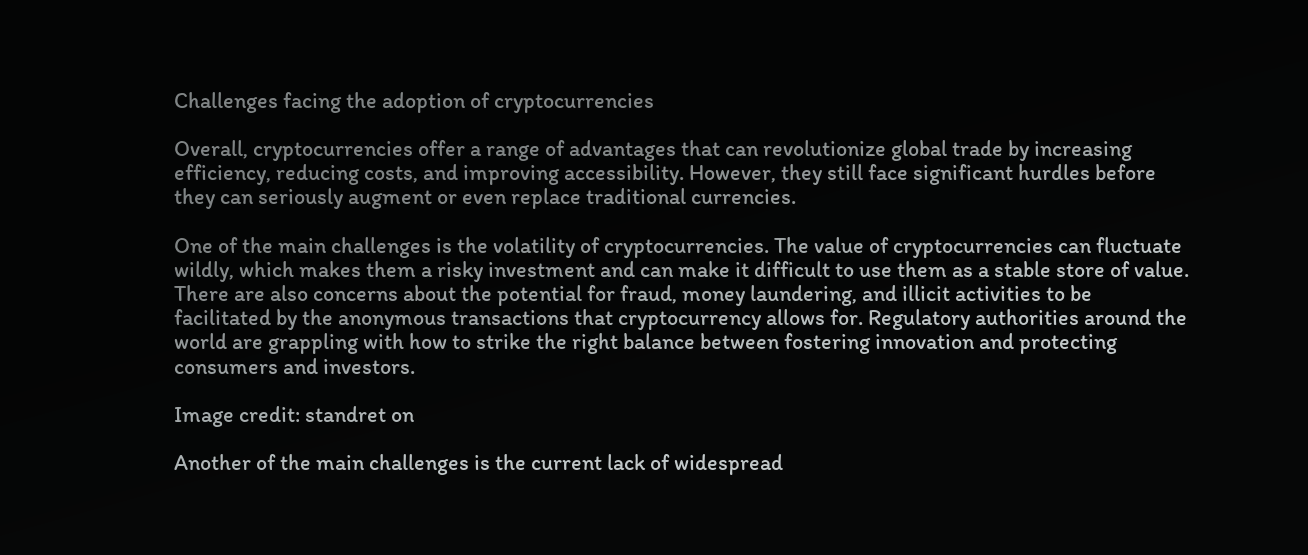Challenges facing the adoption of cryptocurrencies

Overall, cryptocurrencies offer a range of advantages that can revolutionize global trade by increasing efficiency, reducing costs, and improving accessibility. However, they still face significant hurdles before they can seriously augment or even replace traditional currencies.

One of the main challenges is the volatility of cryptocurrencies. The value of cryptocurrencies can fluctuate wildly, which makes them a risky investment and can make it difficult to use them as a stable store of value. There are also concerns about the potential for fraud, money laundering, and illicit activities to be facilitated by the anonymous transactions that cryptocurrency allows for. Regulatory authorities around the world are grappling with how to strike the right balance between fostering innovation and protecting consumers and investors.

Image credit: standret on

Another of the main challenges is the current lack of widespread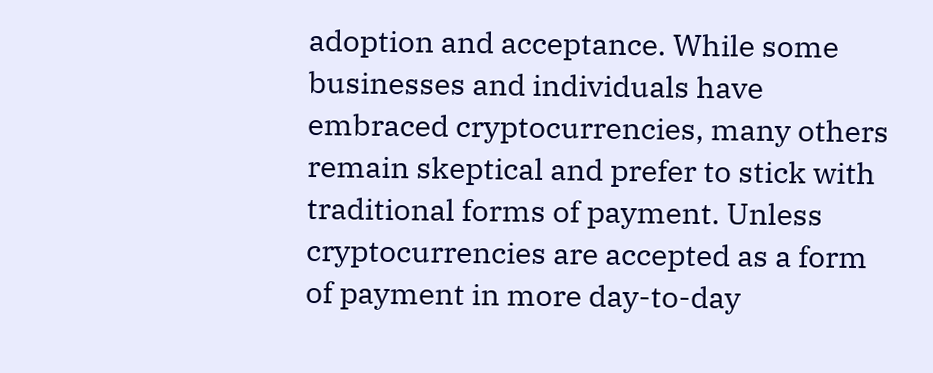adoption and acceptance. While some businesses and individuals have embraced cryptocurrencies, many others remain skeptical and prefer to stick with traditional forms of payment. Unless cryptocurrencies are accepted as a form of payment in more day-to-day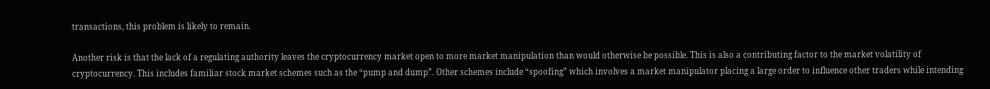transactions, this problem is likely to remain.

Another risk is that the lack of a regulating authority leaves the cryptocurrency market open to more market manipulation than would otherwise be possible. This is also a contributing factor to the market volatility of cryptocurrency. This includes familiar stock market schemes such as the “pump and dump”. Other schemes include “spoofing” which involves a market manipulator placing a large order to influence other traders while intending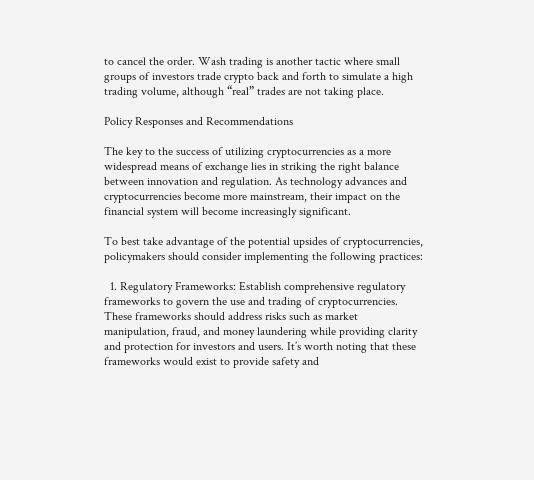to cancel the order. Wash trading is another tactic where small groups of investors trade crypto back and forth to simulate a high trading volume, although “real” trades are not taking place.

Policy Responses and Recommendations

The key to the success of utilizing cryptocurrencies as a more widespread means of exchange lies in striking the right balance between innovation and regulation. As technology advances and cryptocurrencies become more mainstream, their impact on the financial system will become increasingly significant.

To best take advantage of the potential upsides of cryptocurrencies, policymakers should consider implementing the following practices:

  1. Regulatory Frameworks: Establish comprehensive regulatory frameworks to govern the use and trading of cryptocurrencies. These frameworks should address risks such as market manipulation, fraud, and money laundering while providing clarity and protection for investors and users. It’s worth noting that these frameworks would exist to provide safety and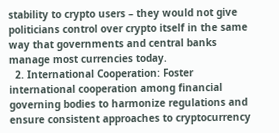stability to crypto users – they would not give politicians control over crypto itself in the same way that governments and central banks manage most currencies today.
  2. International Cooperation: Foster international cooperation among financial governing bodies to harmonize regulations and ensure consistent approaches to cryptocurrency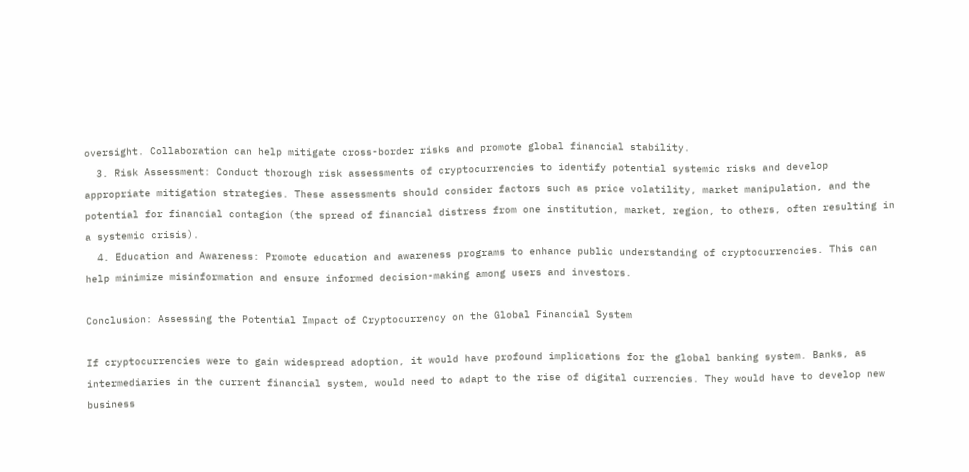oversight. Collaboration can help mitigate cross-border risks and promote global financial stability.
  3. Risk Assessment: Conduct thorough risk assessments of cryptocurrencies to identify potential systemic risks and develop appropriate mitigation strategies. These assessments should consider factors such as price volatility, market manipulation, and the potential for financial contagion (the spread of financial distress from one institution, market, region, to others, often resulting in a systemic crisis).
  4. Education and Awareness: Promote education and awareness programs to enhance public understanding of cryptocurrencies. This can help minimize misinformation and ensure informed decision-making among users and investors.

Conclusion: Assessing the Potential Impact of Cryptocurrency on the Global Financial System

If cryptocurrencies were to gain widespread adoption, it would have profound implications for the global banking system. Banks, as intermediaries in the current financial system, would need to adapt to the rise of digital currencies. They would have to develop new business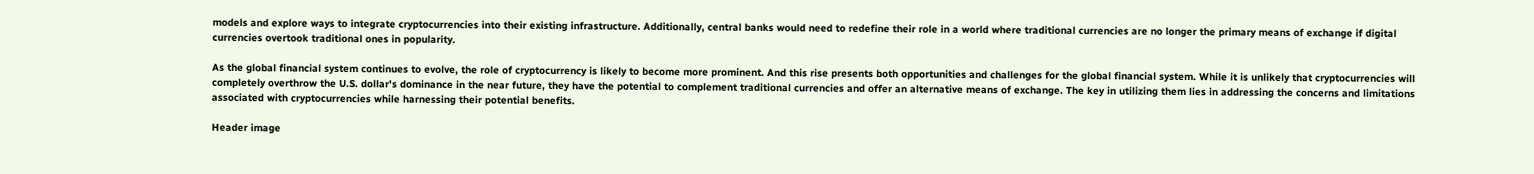models and explore ways to integrate cryptocurrencies into their existing infrastructure. Additionally, central banks would need to redefine their role in a world where traditional currencies are no longer the primary means of exchange if digital currencies overtook traditional ones in popularity.

As the global financial system continues to evolve, the role of cryptocurrency is likely to become more prominent. And this rise presents both opportunities and challenges for the global financial system. While it is unlikely that cryptocurrencies will completely overthrow the U.S. dollar's dominance in the near future, they have the potential to complement traditional currencies and offer an alternative means of exchange. The key in utilizing them lies in addressing the concerns and limitations associated with cryptocurrencies while harnessing their potential benefits.

Header image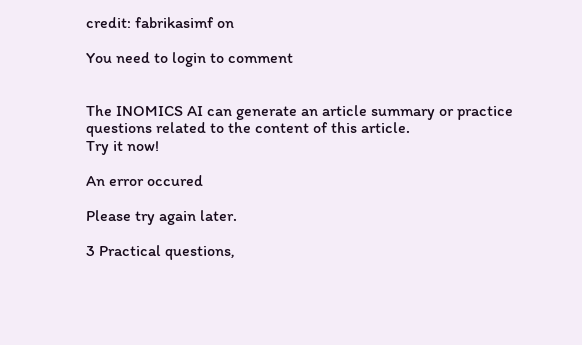credit: fabrikasimf on

You need to login to comment


The INOMICS AI can generate an article summary or practice questions related to the content of this article.
Try it now!

An error occured

Please try again later.

3 Practical questions,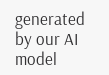generated by our AI model